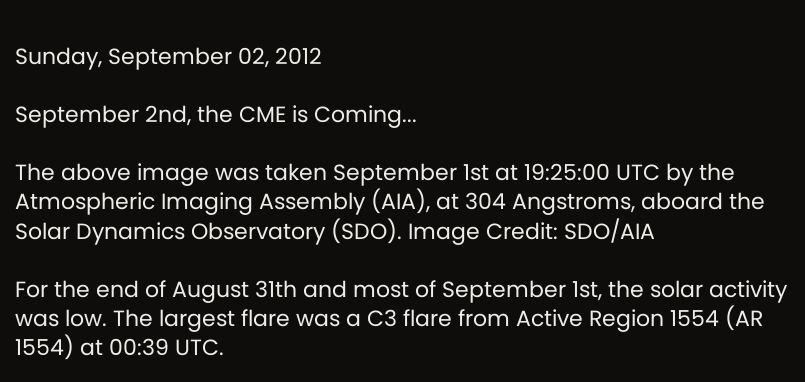Sunday, September 02, 2012

September 2nd, the CME is Coming...

The above image was taken September 1st at 19:25:00 UTC by the Atmospheric Imaging Assembly (AIA), at 304 Angstroms, aboard the Solar Dynamics Observatory (SDO). Image Credit: SDO/AIA

For the end of August 31th and most of September 1st, the solar activity was low. The largest flare was a C3 flare from Active Region 1554 (AR 1554) at 00:39 UTC.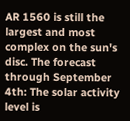AR 1560 is still the largest and most complex on the sun's disc. The forecast through September 4th: The solar activity level is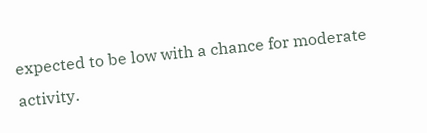expected to be low with a chance for moderate activity.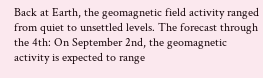Back at Earth, the geomagnetic field activity ranged from quiet to unsettled levels. The forecast through the 4th: On September 2nd, the geomagnetic activity is expected to range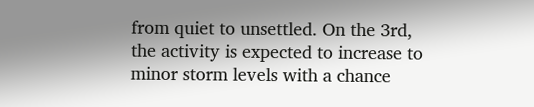from quiet to unsettled. On the 3rd, the activity is expected to increase to minor storm levels with a chance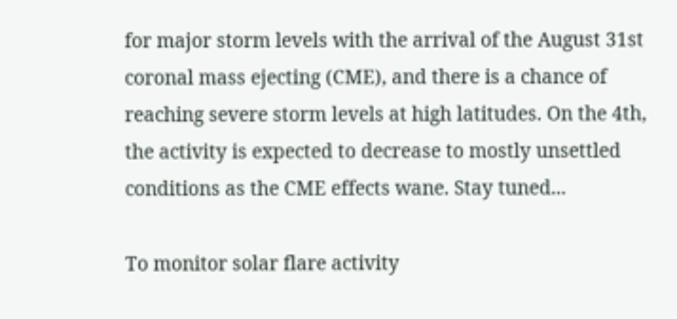for major storm levels with the arrival of the August 31st coronal mass ejecting (CME), and there is a chance of reaching severe storm levels at high latitudes. On the 4th, the activity is expected to decrease to mostly unsettled conditions as the CME effects wane. Stay tuned...

To monitor solar flare activity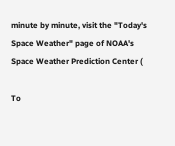minute by minute, visit the "Today's Space Weather" page of NOAA's Space Weather Prediction Center (

To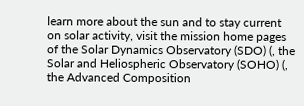learn more about the sun and to stay current on solar activity, visit the mission home pages of the Solar Dynamics Observatory (SDO) (, the Solar and Heliospheric Observatory (SOHO) (, the Advanced Composition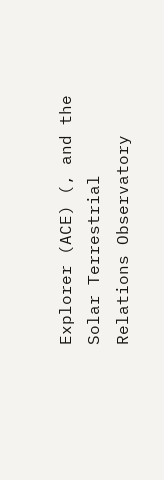Explorer (ACE) (, and the Solar Terrestrial Relations Observatory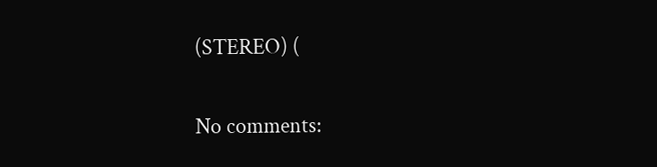(STEREO) (


No comments: